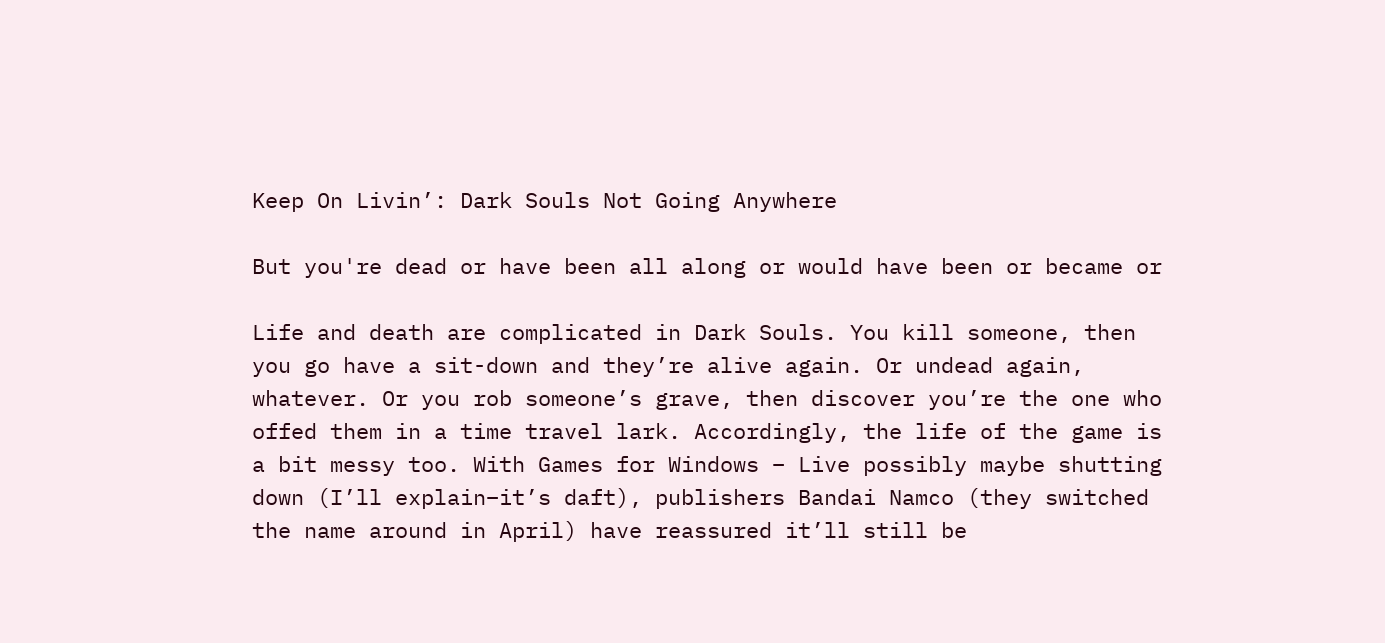Keep On Livin’: Dark Souls Not Going Anywhere

But you're dead or have been all along or would have been or became or

Life and death are complicated in Dark Souls. You kill someone, then you go have a sit-down and they’re alive again. Or undead again, whatever. Or you rob someone’s grave, then discover you’re the one who offed them in a time travel lark. Accordingly, the life of the game is a bit messy too. With Games for Windows – Live possibly maybe shutting down (I’ll explain–it’s daft), publishers Bandai Namco (they switched the name around in April) have reassured it’ll still be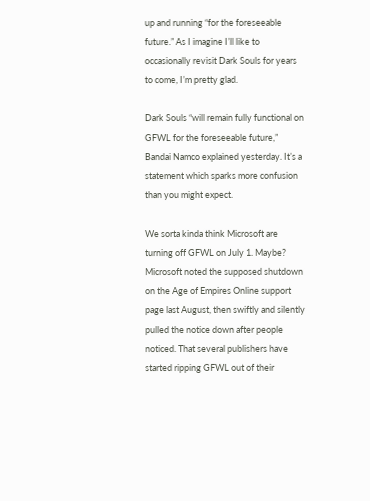up and running “for the foreseeable future.” As I imagine I’ll like to occasionally revisit Dark Souls for years to come, I’m pretty glad.

Dark Souls “will remain fully functional on GFWL for the foreseeable future,” Bandai Namco explained yesterday. It’s a statement which sparks more confusion than you might expect.

We sorta kinda think Microsoft are turning off GFWL on July 1. Maybe? Microsoft noted the supposed shutdown on the Age of Empires Online support page last August, then swiftly and silently pulled the notice down after people noticed. That several publishers have started ripping GFWL out of their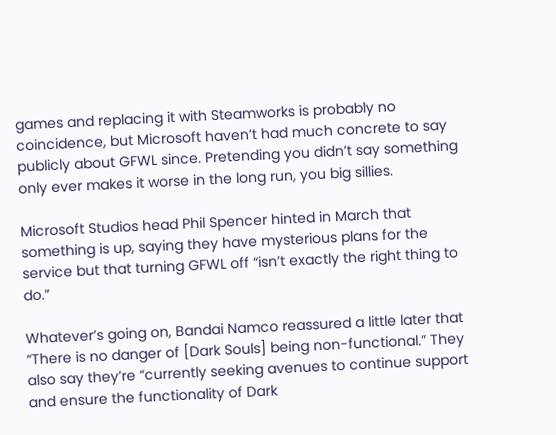games and replacing it with Steamworks is probably no coincidence, but Microsoft haven’t had much concrete to say publicly about GFWL since. Pretending you didn’t say something only ever makes it worse in the long run, you big sillies.

Microsoft Studios head Phil Spencer hinted in March that something is up, saying they have mysterious plans for the service but that turning GFWL off “isn’t exactly the right thing to do.”

Whatever’s going on, Bandai Namco reassured a little later that “There is no danger of [Dark Souls] being non-functional.” They also say they’re “currently seeking avenues to continue support and ensure the functionality of Dark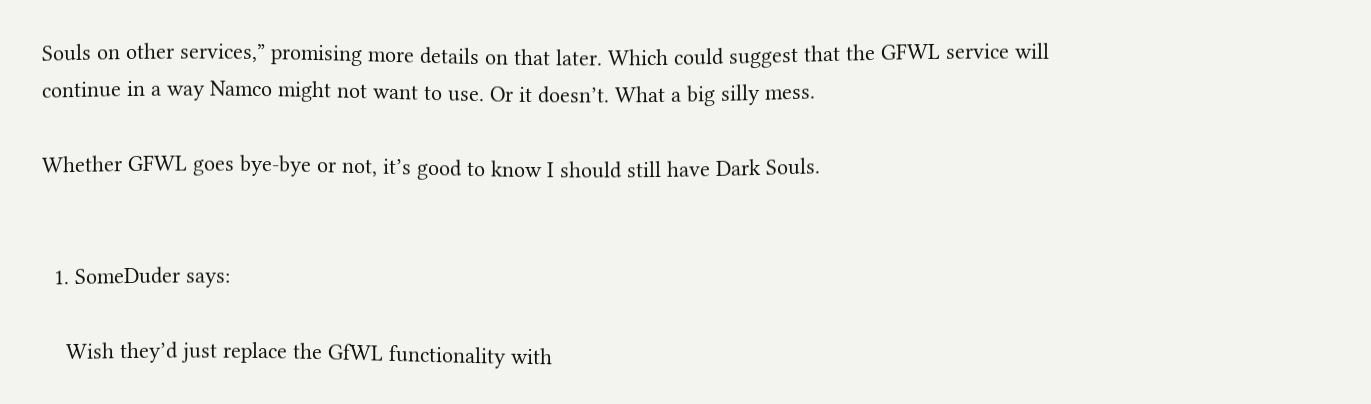Souls on other services,” promising more details on that later. Which could suggest that the GFWL service will continue in a way Namco might not want to use. Or it doesn’t. What a big silly mess.

Whether GFWL goes bye-bye or not, it’s good to know I should still have Dark Souls.


  1. SomeDuder says:

    Wish they’d just replace the GfWL functionality with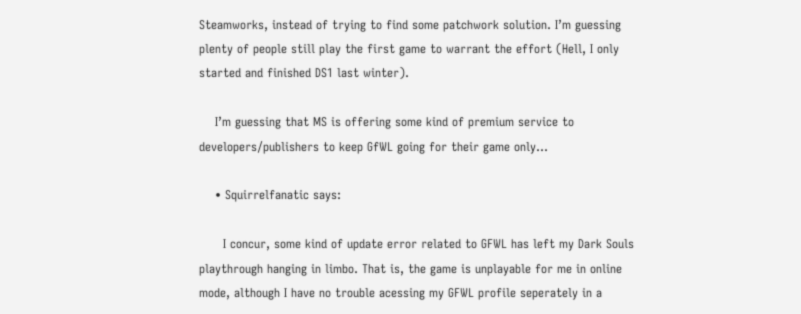Steamworks, instead of trying to find some patchwork solution. I’m guessing plenty of people still play the first game to warrant the effort (Hell, I only started and finished DS1 last winter).

    I’m guessing that MS is offering some kind of premium service to developers/publishers to keep GfWL going for their game only…

    • Squirrelfanatic says:

      I concur, some kind of update error related to GFWL has left my Dark Souls playthrough hanging in limbo. That is, the game is unplayable for me in online mode, although I have no trouble acessing my GFWL profile seperately in a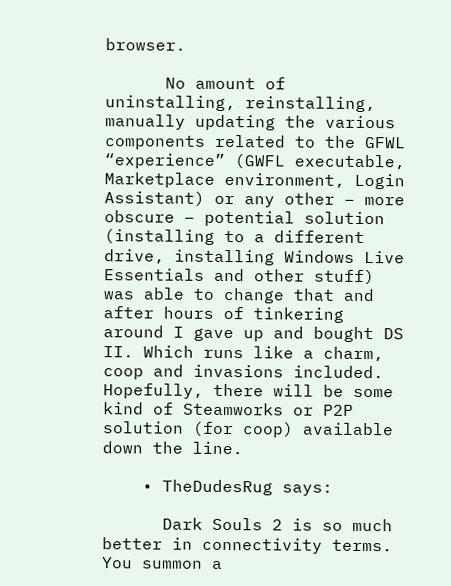browser.

      No amount of uninstalling, reinstalling, manually updating the various components related to the GFWL “experience” (GWFL executable, Marketplace environment, Login Assistant) or any other – more obscure – potential solution (installing to a different drive, installing Windows Live Essentials and other stuff) was able to change that and after hours of tinkering around I gave up and bought DS II. Which runs like a charm, coop and invasions included. Hopefully, there will be some kind of Steamworks or P2P solution (for coop) available down the line.

    • TheDudesRug says:

      Dark Souls 2 is so much better in connectivity terms. You summon a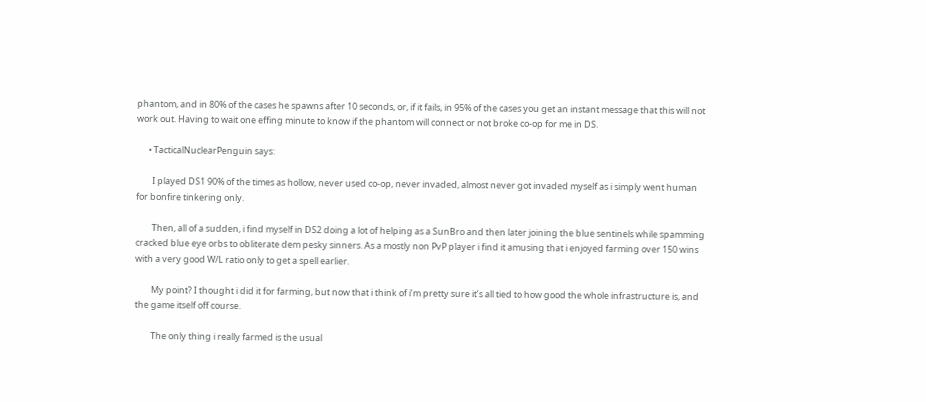phantom, and in 80% of the cases he spawns after 10 seconds, or, if it fails, in 95% of the cases you get an instant message that this will not work out. Having to wait one effing minute to know if the phantom will connect or not broke co-op for me in DS.

      • TacticalNuclearPenguin says:

        I played DS1 90% of the times as hollow, never used co-op, never invaded, almost never got invaded myself as i simply went human for bonfire tinkering only.

        Then, all of a sudden, i find myself in DS2 doing a lot of helping as a SunBro and then later joining the blue sentinels while spamming cracked blue eye orbs to obliterate dem pesky sinners. As a mostly non PvP player i find it amusing that i enjoyed farming over 150 wins with a very good W/L ratio only to get a spell earlier.

        My point? I thought i did it for farming, but now that i think of i’m pretty sure it’s all tied to how good the whole infrastructure is, and the game itself off course.

        The only thing i really farmed is the usual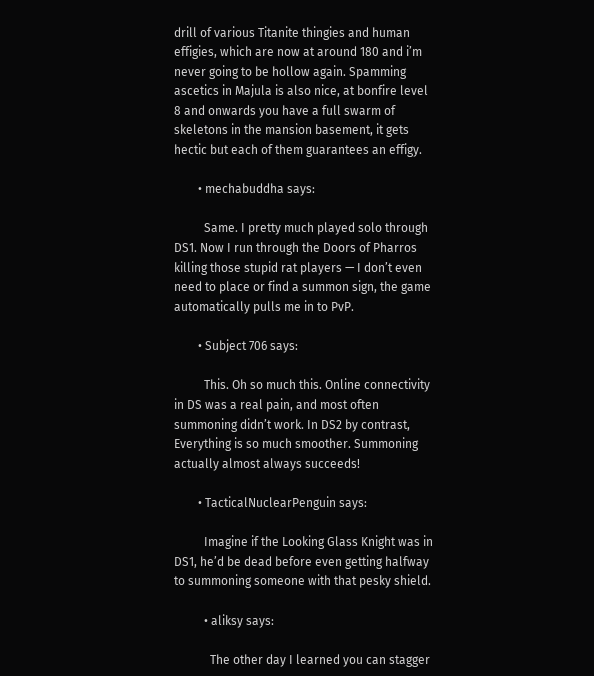drill of various Titanite thingies and human effigies, which are now at around 180 and i’m never going to be hollow again. Spamming ascetics in Majula is also nice, at bonfire level 8 and onwards you have a full swarm of skeletons in the mansion basement, it gets hectic but each of them guarantees an effigy.

        • mechabuddha says:

          Same. I pretty much played solo through DS1. Now I run through the Doors of Pharros killing those stupid rat players — I don’t even need to place or find a summon sign, the game automatically pulls me in to PvP.

        • Subject 706 says:

          This. Oh so much this. Online connectivity in DS was a real pain, and most often summoning didn’t work. In DS2 by contrast, Everything is so much smoother. Summoning actually almost always succeeds!

        • TacticalNuclearPenguin says:

          Imagine if the Looking Glass Knight was in DS1, he’d be dead before even getting halfway to summoning someone with that pesky shield.

          • aliksy says:

            The other day I learned you can stagger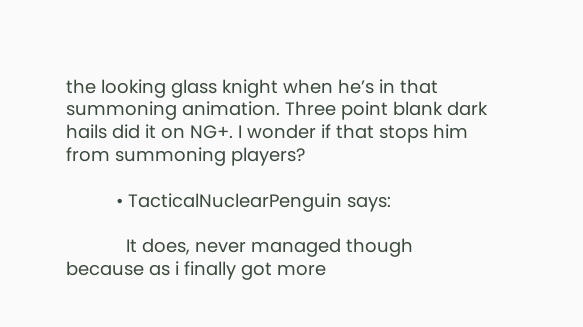the looking glass knight when he’s in that summoning animation. Three point blank dark hails did it on NG+. I wonder if that stops him from summoning players?

          • TacticalNuclearPenguin says:

            It does, never managed though because as i finally got more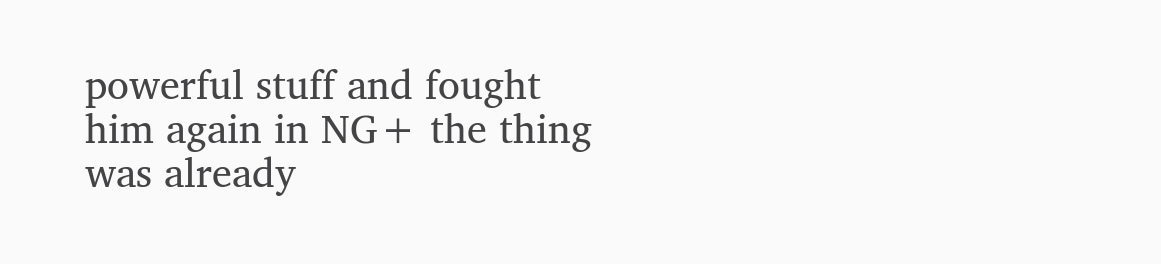powerful stuff and fought him again in NG+ the thing was already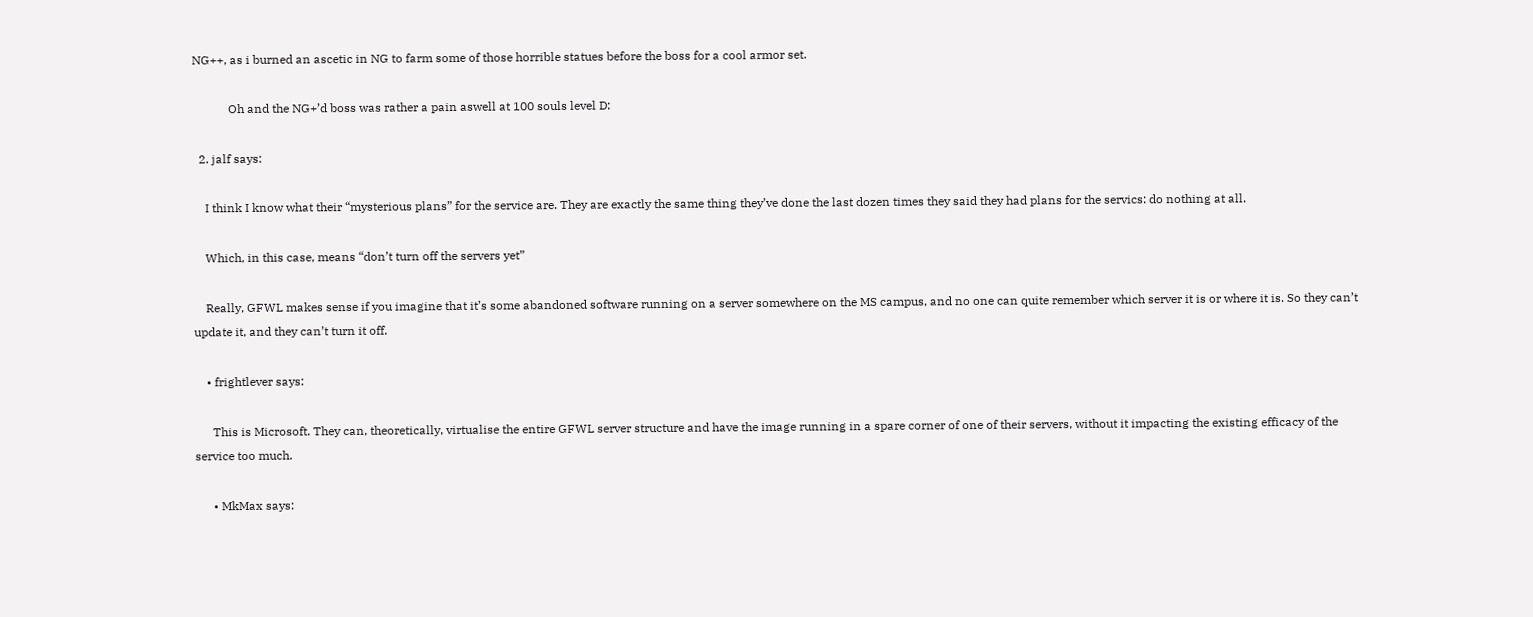NG++, as i burned an ascetic in NG to farm some of those horrible statues before the boss for a cool armor set.

            Oh and the NG+’d boss was rather a pain aswell at 100 souls level D:

  2. jalf says:

    I think I know what their “mysterious plans” for the service are. They are exactly the same thing they’ve done the last dozen times they said they had plans for the servics: do nothing at all.

    Which, in this case, means “don’t turn off the servers yet”

    Really, GFWL makes sense if you imagine that it’s some abandoned software running on a server somewhere on the MS campus, and no one can quite remember which server it is or where it is. So they can’t update it, and they can’t turn it off.

    • frightlever says:

      This is Microsoft. They can, theoretically, virtualise the entire GFWL server structure and have the image running in a spare corner of one of their servers, without it impacting the existing efficacy of the service too much.

      • MkMax says: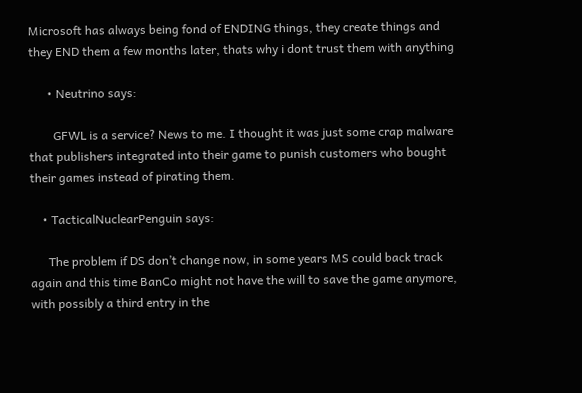Microsoft has always being fond of ENDING things, they create things and they END them a few months later, thats why i dont trust them with anything

      • Neutrino says:

        GFWL is a service? News to me. I thought it was just some crap malware that publishers integrated into their game to punish customers who bought their games instead of pirating them.

    • TacticalNuclearPenguin says:

      The problem if DS don’t change now, in some years MS could back track again and this time BanCo might not have the will to save the game anymore, with possibly a third entry in the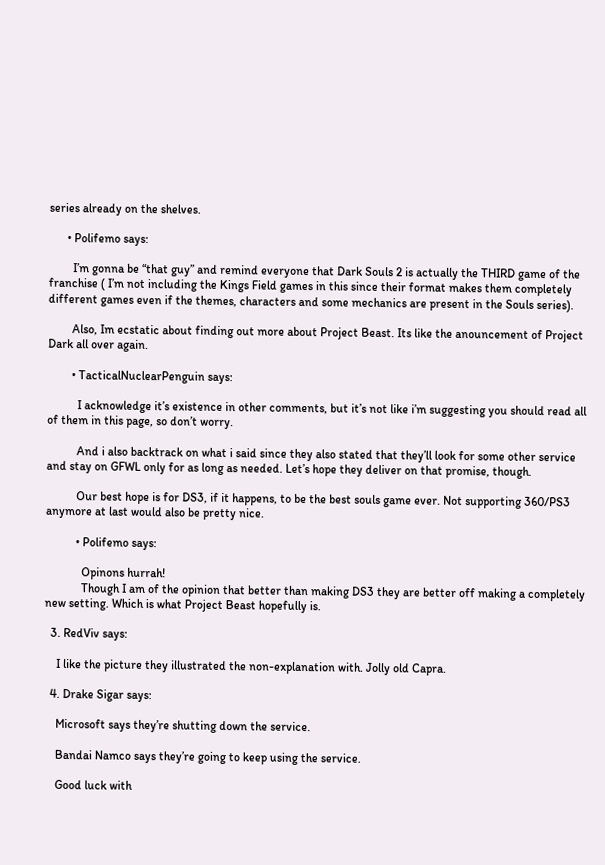series already on the shelves.

      • Polifemo says:

        I’m gonna be “that guy” and remind everyone that Dark Souls 2 is actually the THIRD game of the franchise ( I’m not including the Kings Field games in this since their format makes them completely different games even if the themes, characters and some mechanics are present in the Souls series).

        Also, Im ecstatic about finding out more about Project Beast. Its like the anouncement of Project Dark all over again.

        • TacticalNuclearPenguin says:

          I acknowledge it’s existence in other comments, but it’s not like i’m suggesting you should read all of them in this page, so don’t worry.

          And i also backtrack on what i said since they also stated that they’ll look for some other service and stay on GFWL only for as long as needed. Let’s hope they deliver on that promise, though.

          Our best hope is for DS3, if it happens, to be the best souls game ever. Not supporting 360/PS3 anymore at last would also be pretty nice.

          • Polifemo says:

            Opinons hurrah!
            Though I am of the opinion that better than making DS3 they are better off making a completely new setting. Which is what Project Beast hopefully is.

  3. RedViv says:

    I like the picture they illustrated the non-explanation with. Jolly old Capra.

  4. Drake Sigar says:

    Microsoft says they’re shutting down the service.

    Bandai Namco says they’re going to keep using the service.

    Good luck with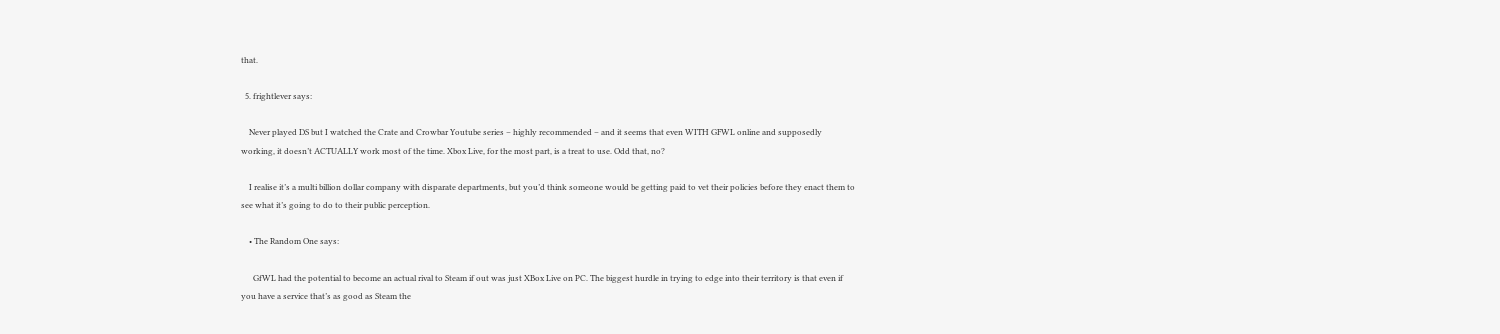that.

  5. frightlever says:

    Never played DS but I watched the Crate and Crowbar Youtube series – highly recommended – and it seems that even WITH GFWL online and supposedly working, it doesn’t ACTUALLY work most of the time. Xbox Live, for the most part, is a treat to use. Odd that, no?

    I realise it’s a multi billion dollar company with disparate departments, but you’d think someone would be getting paid to vet their policies before they enact them to see what it’s going to do to their public perception.

    • The Random One says:

      GfWL had the potential to become an actual rival to Steam if out was just XBox Live on PC. The biggest hurdle in trying to edge into their territory is that even if you have a service that’s as good as Steam the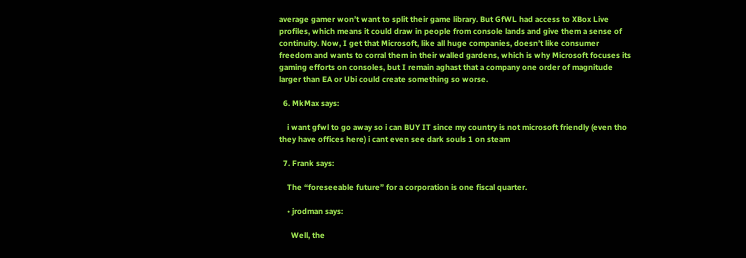average gamer won’t want to split their game library. But GfWL had access to XBox Live profiles, which means it could draw in people from console lands and give them a sense of continuity. Now, I get that Microsoft, like all huge companies, doesn’t like consumer freedom and wants to corral them in their walled gardens, which is why Microsoft focuses its gaming efforts on consoles, but I remain aghast that a company one order of magnitude larger than EA or Ubi could create something so worse.

  6. MkMax says:

    i want gfwl to go away so i can BUY IT since my country is not microsoft friendly (even tho they have offices here) i cant even see dark souls 1 on steam

  7. Frank says:

    The “foreseeable future” for a corporation is one fiscal quarter.

    • jrodman says:

      Well, the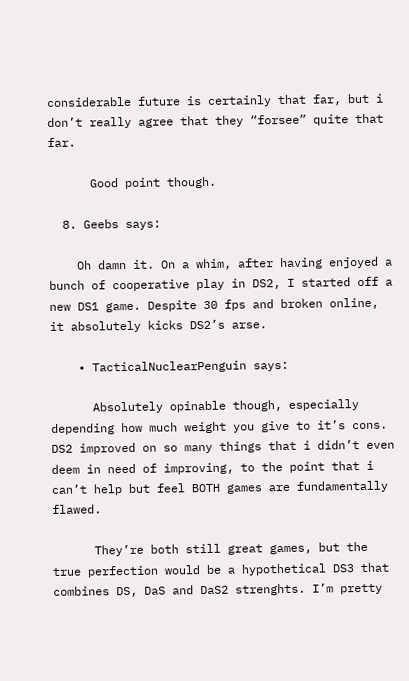considerable future is certainly that far, but i don’t really agree that they “forsee” quite that far.

      Good point though.

  8. Geebs says:

    Oh damn it. On a whim, after having enjoyed a bunch of cooperative play in DS2, I started off a new DS1 game. Despite 30 fps and broken online, it absolutely kicks DS2’s arse.

    • TacticalNuclearPenguin says:

      Absolutely opinable though, especially depending how much weight you give to it’s cons. DS2 improved on so many things that i didn’t even deem in need of improving, to the point that i can’t help but feel BOTH games are fundamentally flawed.

      They’re both still great games, but the true perfection would be a hypothetical DS3 that combines DS, DaS and DaS2 strenghts. I’m pretty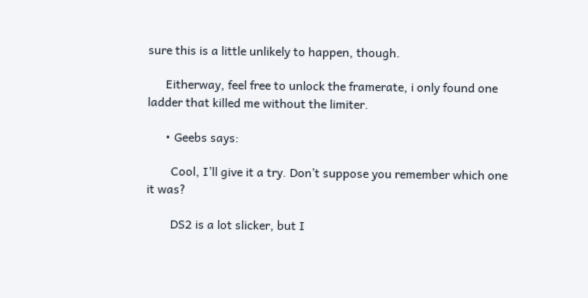sure this is a little unlikely to happen, though.

      Eitherway, feel free to unlock the framerate, i only found one ladder that killed me without the limiter.

      • Geebs says:

        Cool, I’ll give it a try. Don’t suppose you remember which one it was?

        DS2 is a lot slicker, but I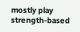mostly play strength-based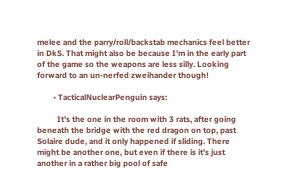melee and the parry/roll/backstab mechanics feel better in DkS. That might also be because I’m in the early part of the game so the weapons are less silly. Looking forward to an un-nerfed zweihander though!

        • TacticalNuclearPenguin says:

          It’s the one in the room with 3 rats, after going beneath the bridge with the red dragon on top, past Solaire dude, and it only happened if sliding. There might be another one, but even if there is it’s just another in a rather big pool of safe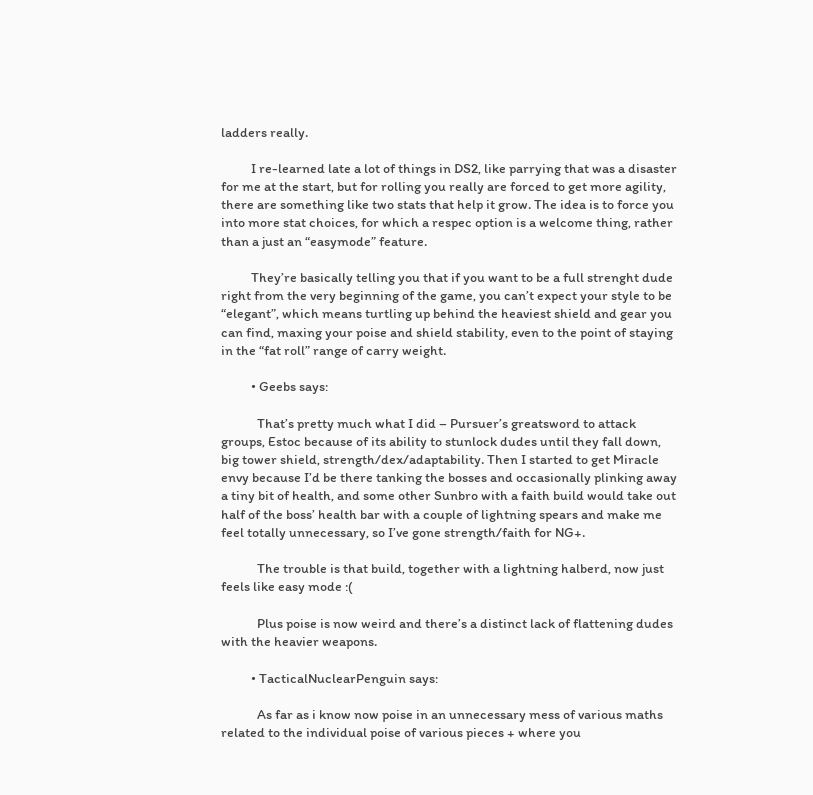ladders really.

          I re-learned late a lot of things in DS2, like parrying that was a disaster for me at the start, but for rolling you really are forced to get more agility, there are something like two stats that help it grow. The idea is to force you into more stat choices, for which a respec option is a welcome thing, rather than a just an “easymode” feature.

          They’re basically telling you that if you want to be a full strenght dude right from the very beginning of the game, you can’t expect your style to be “elegant”, which means turtling up behind the heaviest shield and gear you can find, maxing your poise and shield stability, even to the point of staying in the “fat roll” range of carry weight.

          • Geebs says:

            That’s pretty much what I did – Pursuer’s greatsword to attack groups, Estoc because of its ability to stunlock dudes until they fall down, big tower shield, strength/dex/adaptability. Then I started to get Miracle envy because I’d be there tanking the bosses and occasionally plinking away a tiny bit of health, and some other Sunbro with a faith build would take out half of the boss’ health bar with a couple of lightning spears and make me feel totally unnecessary, so I’ve gone strength/faith for NG+.

            The trouble is that build, together with a lightning halberd, now just feels like easy mode :(

            Plus poise is now weird and there’s a distinct lack of flattening dudes with the heavier weapons.

          • TacticalNuclearPenguin says:

            As far as i know now poise in an unnecessary mess of various maths related to the individual poise of various pieces + where you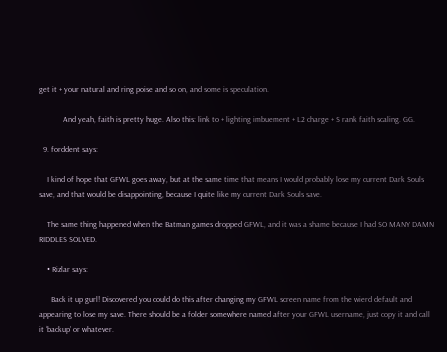get it + your natural and ring poise and so on, and some is speculation.

            And yeah, faith is pretty huge. Also this: link to + lighting imbuement + L2 charge + S rank faith scaling. GG.

  9. forddent says:

    I kind of hope that GFWL goes away, but at the same time that means I would probably lose my current Dark Souls save, and that would be disappointing, because I quite like my current Dark Souls save.

    The same thing happened when the Batman games dropped GFWL, and it was a shame because I had SO MANY DAMN RIDDLES SOLVED.

    • Rizlar says:

      Back it up gurl! Discovered you could do this after changing my GFWL screen name from the wierd default and appearing to lose my save. There should be a folder somewhere named after your GFWL username, just copy it and call it ‘backup’ or whatever.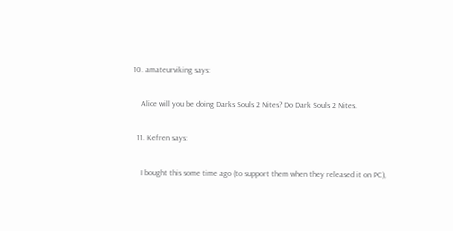10. amateurviking says:

    Alice will you be doing Darks Souls 2 Nites? Do Dark Souls 2 Nites.

  11. Kefren says:

    I bought this some time ago (to support them when they released it on PC),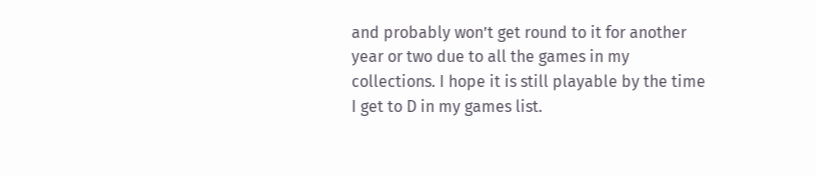and probably won’t get round to it for another year or two due to all the games in my collections. I hope it is still playable by the time I get to D in my games list.